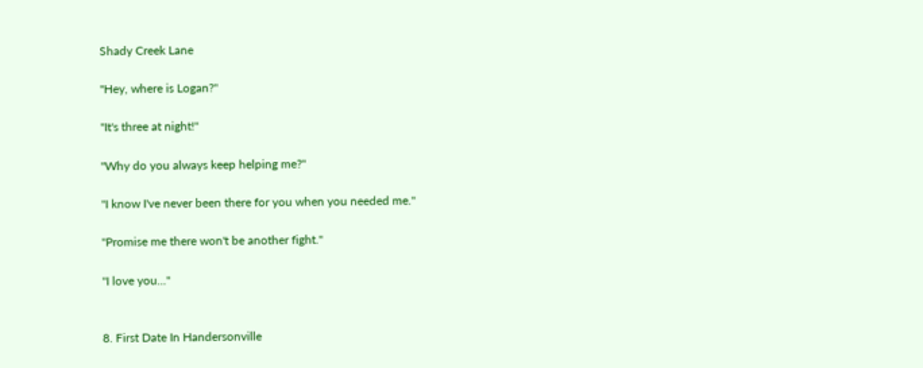Shady Creek Lane

"Hey, where is Logan?"

"It's three at night!"

"Why do you always keep helping me?"

"I know I've never been there for you when you needed me."

"Promise me there won't be another fight."

"I love you..."


8. First Date In Handersonville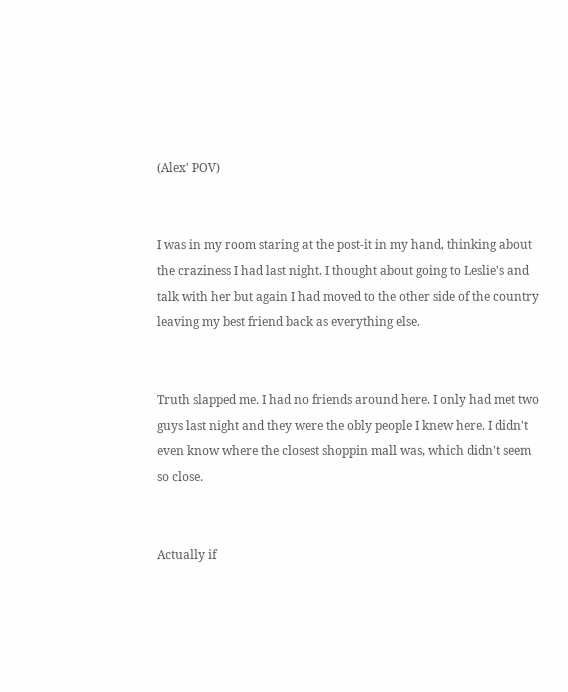(Alex' POV)


I was in my room staring at the post-it in my hand, thinking about the craziness I had last night. I thought about going to Leslie's and talk with her but again I had moved to the other side of the country leaving my best friend back as everything else.


Truth slapped me. I had no friends around here. I only had met two guys last night and they were the obly people I knew here. I didn't even know where the closest shoppin mall was, which didn't seem so close.


Actually if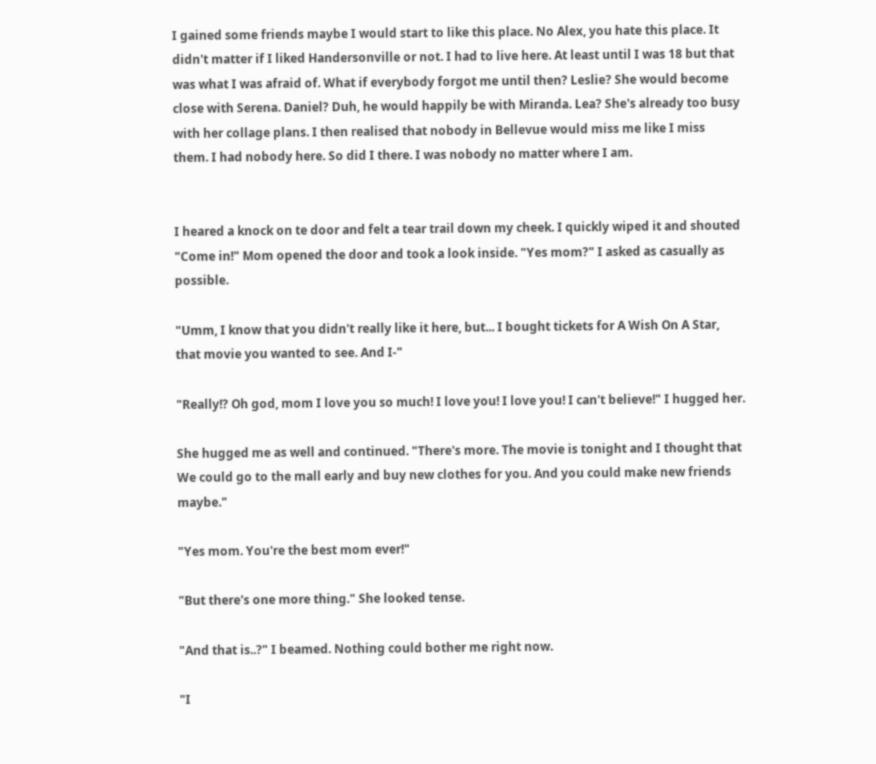I gained some friends maybe I would start to like this place. No Alex, you hate this place. It didn't matter if I liked Handersonville or not. I had to live here. At least until I was 18 but that was what I was afraid of. What if everybody forgot me until then? Leslie? She would become close with Serena. Daniel? Duh, he would happily be with Miranda. Lea? She's already too busy with her collage plans. I then realised that nobody in Bellevue would miss me like I miss them. I had nobody here. So did I there. I was nobody no matter where I am.


I heared a knock on te door and felt a tear trail down my cheek. I quickly wiped it and shouted "Come in!" Mom opened the door and took a look inside. "Yes mom?" I asked as casually as possible.

"Umm, I know that you didn't really like it here, but... I bought tickets for A Wish On A Star, that movie you wanted to see. And I-"

"Really!? Oh god, mom I love you so much! I love you! I love you! I can't believe!" I hugged her.

She hugged me as well and continued. "There's more. The movie is tonight and I thought that We could go to the mall early and buy new clothes for you. And you could make new friends maybe."

"Yes mom. You're the best mom ever!"

"But there's one more thing." She looked tense.

"And that is..?" I beamed. Nothing could bother me right now.

"I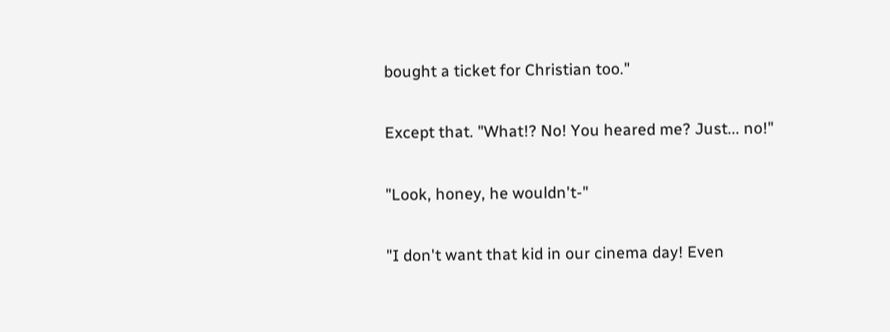bought a ticket for Christian too."

Except that. "What!? No! You heared me? Just... no!"

"Look, honey, he wouldn't-"

"I don't want that kid in our cinema day! Even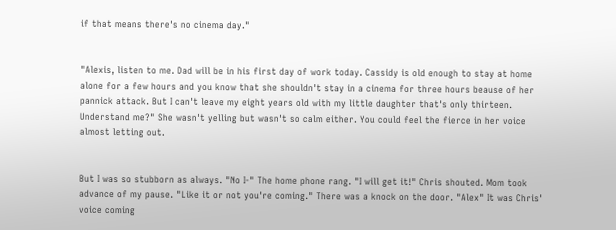if that means there's no cinema day."


"Alexis, listen to me. Dad will be in his first day of work today. Cassidy is old enough to stay at home alone for a few hours and you know that she shouldn't stay in a cinema for three hours beause of her pannick attack. But I can't leave my eight years old with my little daughter that's only thirteen. Understand me?" She wasn't yelling but wasn't so calm either. You could feel the fierce in her voice almost letting out.


But I was so stubborn as always. "No I-" The home phone rang. "I will get it!" Chris shouted. Mom took advance of my pause. "Like it or not you're coming." There was a knock on the door. "Alex" It was Chris' voice coming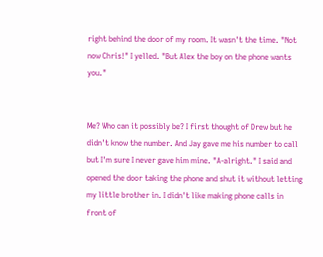right behind the door of my room. It wasn't the time. "Not now Chris!" I yelled. "But Alex the boy on the phone wants you."


Me? Who can it possibly be? I first thought of Drew but he didn't know the number. And Jay gave me his number to call but I'm sure I never gave him mine. "A-alright." I said and opened the door taking the phone and shut it without letting my little brother in. I didn't like making phone calls in front of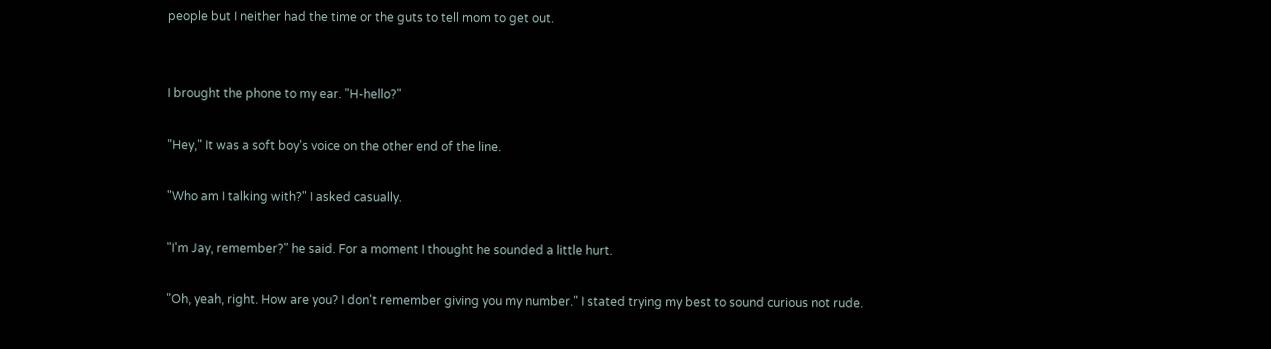people but I neither had the time or the guts to tell mom to get out.


I brought the phone to my ear. "H-hello?"

"Hey," It was a soft boy's voice on the other end of the line.

"Who am I talking with?" I asked casually.

"I'm Jay, remember?" he said. For a moment I thought he sounded a little hurt.

"Oh, yeah, right. How are you? I don't remember giving you my number." I stated trying my best to sound curious not rude.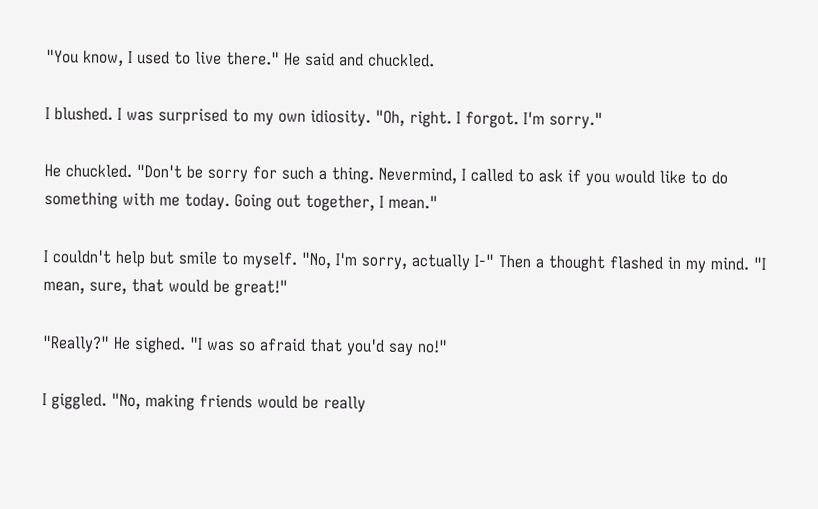"You know, I used to live there." He said and chuckled.

I blushed. I was surprised to my own idiosity. "Oh, right. I forgot. I'm sorry."

He chuckled. "Don't be sorry for such a thing. Nevermind, I called to ask if you would like to do something with me today. Going out together, I mean."

I couldn't help but smile to myself. "No, I'm sorry, actually I-" Then a thought flashed in my mind. "I mean, sure, that would be great!"

"Really?" He sighed. "I was so afraid that you'd say no!"

I giggled. "No, making friends would be really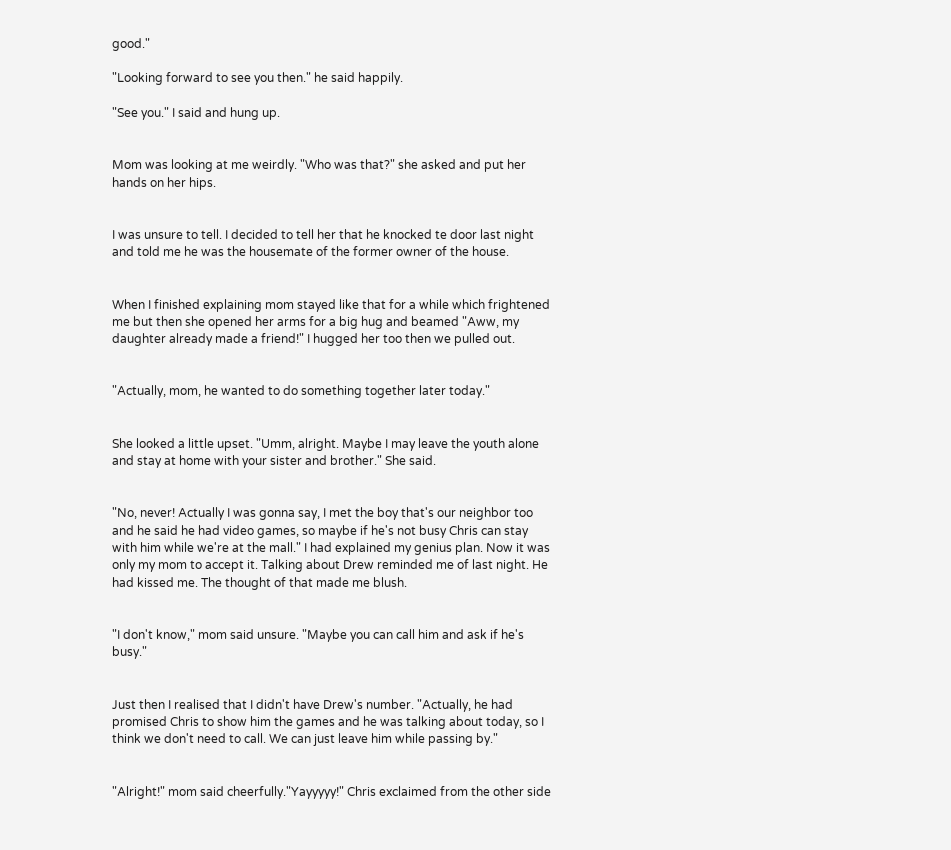good."

"Looking forward to see you then." he said happily.

"See you." I said and hung up.


Mom was looking at me weirdly. "Who was that?" she asked and put her hands on her hips.


I was unsure to tell. I decided to tell her that he knocked te door last night and told me he was the housemate of the former owner of the house.


When I finished explaining mom stayed like that for a while which frightened me but then she opened her arms for a big hug and beamed "Aww, my daughter already made a friend!" I hugged her too then we pulled out.


"Actually, mom, he wanted to do something together later today."


She looked a little upset. "Umm, alright. Maybe I may leave the youth alone and stay at home with your sister and brother." She said.


"No, never! Actually I was gonna say, I met the boy that's our neighbor too and he said he had video games, so maybe if he's not busy Chris can stay with him while we're at the mall." I had explained my genius plan. Now it was only my mom to accept it. Talking about Drew reminded me of last night. He had kissed me. The thought of that made me blush.


"I don't know," mom said unsure. "Maybe you can call him and ask if he's busy."


Just then I realised that I didn't have Drew's number. "Actually, he had promised Chris to show him the games and he was talking about today, so I think we don't need to call. We can just leave him while passing by."


"Alright!" mom said cheerfully."Yayyyyy!" Chris exclaimed from the other side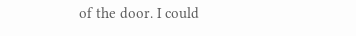of the door. I could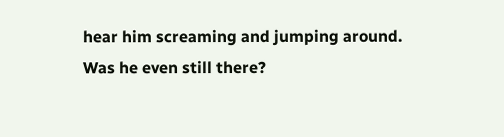hear him screaming and jumping around. Was he even still there?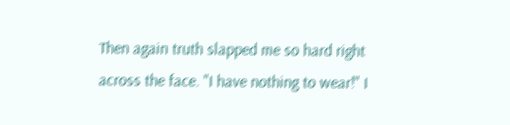Then again truth slapped me so hard right across the face. "I have nothing to wear!" I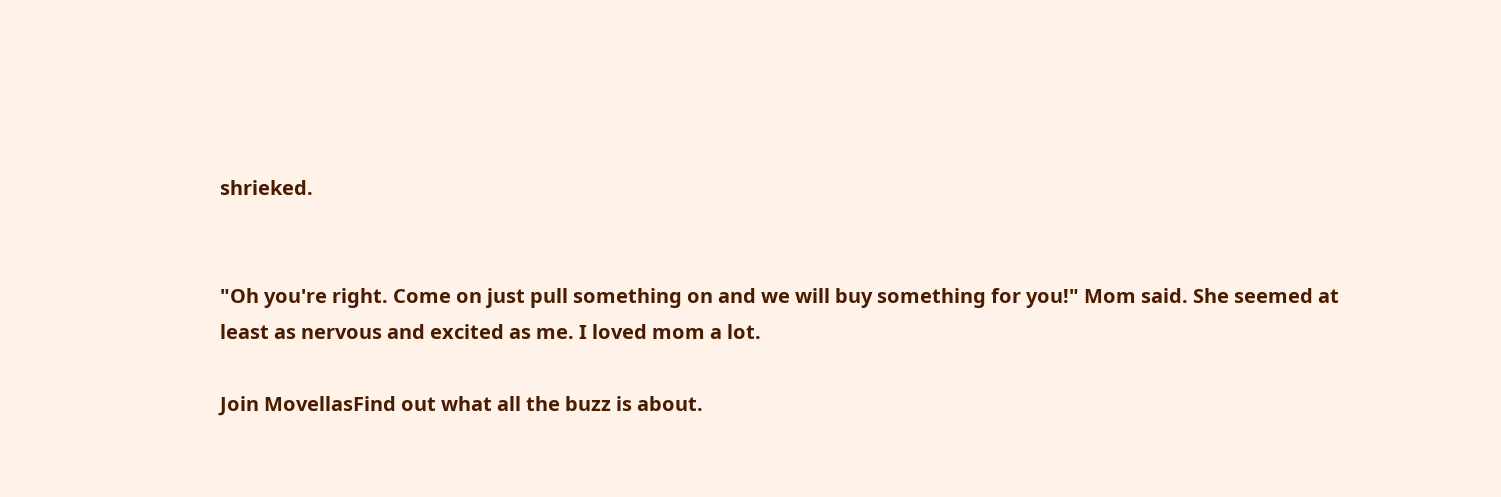shrieked.


"Oh you're right. Come on just pull something on and we will buy something for you!" Mom said. She seemed at least as nervous and excited as me. I loved mom a lot.

Join MovellasFind out what all the buzz is about.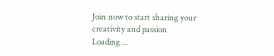Join now to start sharing your creativity and passion
Loading ...